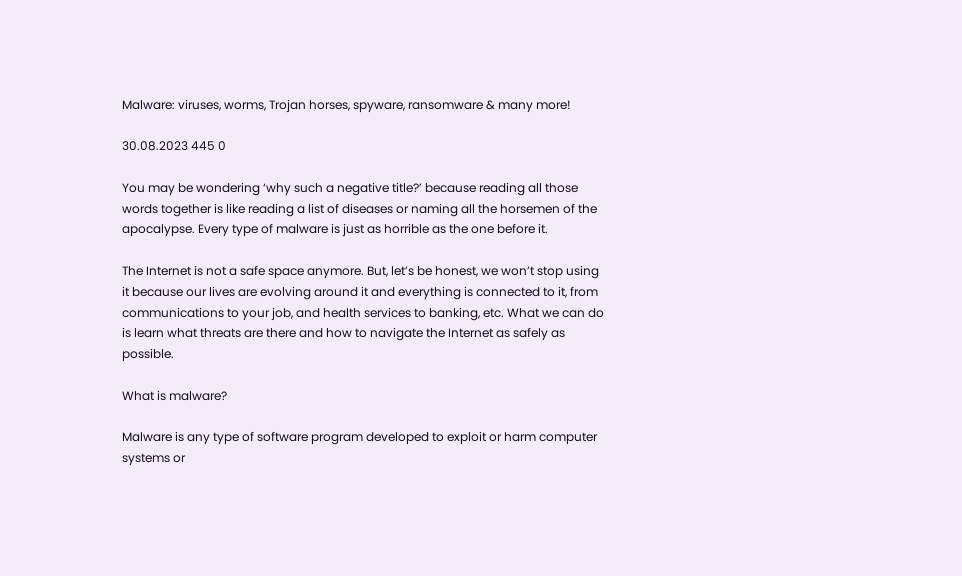Malware: viruses, worms, Trojan horses, spyware, ransomware & many more!

30.08.2023 445 0

You may be wondering ‘why such a negative title?’ because reading all those words together is like reading a list of diseases or naming all the horsemen of the apocalypse. Every type of malware is just as horrible as the one before it.

The Internet is not a safe space anymore. But, let’s be honest, we won’t stop using it because our lives are evolving around it and everything is connected to it, from communications to your job, and health services to banking, etc. What we can do is learn what threats are there and how to navigate the Internet as safely as possible.

What is malware?

Malware is any type of software program developed to exploit or harm computer systems or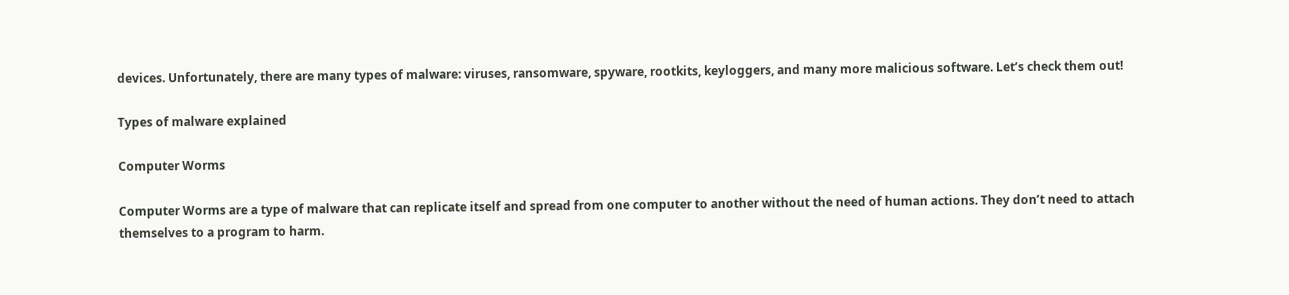devices. Unfortunately, there are many types of malware: viruses, ransomware, spyware, rootkits, keyloggers, and many more malicious software. Let’s check them out!

Types of malware explained

Computer Worms

Computer Worms are a type of malware that can replicate itself and spread from one computer to another without the need of human actions. They don’t need to attach themselves to a program to harm.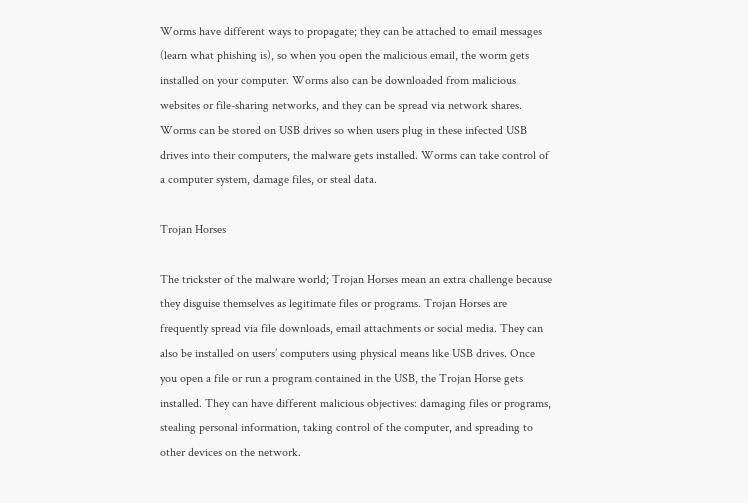Worms have different ways to propagate; they can be attached to email messages (learn what phishing is), so when you open the malicious email, the worm gets installed on your computer. Worms also can be downloaded from malicious websites or file-sharing networks, and they can be spread via network shares. Worms can be stored on USB drives so when users plug in these infected USB drives into their computers, the malware gets installed. Worms can take control of a computer system, damage files, or steal data.

Trojan Horses

The trickster of the malware world; Trojan Horses mean an extra challenge because they disguise themselves as legitimate files or programs. Trojan Horses are frequently spread via file downloads, email attachments or social media. They can also be installed on users’ computers using physical means like USB drives. Once you open a file or run a program contained in the USB, the Trojan Horse gets installed. They can have different malicious objectives: damaging files or programs, stealing personal information, taking control of the computer, and spreading to other devices on the network.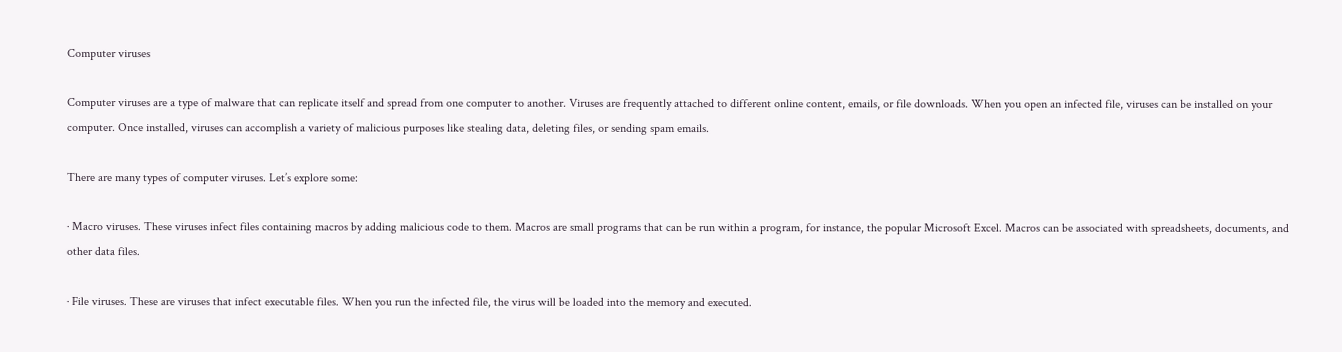Computer viruses

Computer viruses are a type of malware that can replicate itself and spread from one computer to another. Viruses are frequently attached to different online content, emails, or file downloads. When you open an infected file, viruses can be installed on your computer. Once installed, viruses can accomplish a variety of malicious purposes like stealing data, deleting files, or sending spam emails.

There are many types of computer viruses. Let’s explore some:

· Macro viruses. These viruses infect files containing macros by adding malicious code to them. Macros are small programs that can be run within a program, for instance, the popular Microsoft Excel. Macros can be associated with spreadsheets, documents, and other data files.

· File viruses. These are viruses that infect executable files. When you run the infected file, the virus will be loaded into the memory and executed.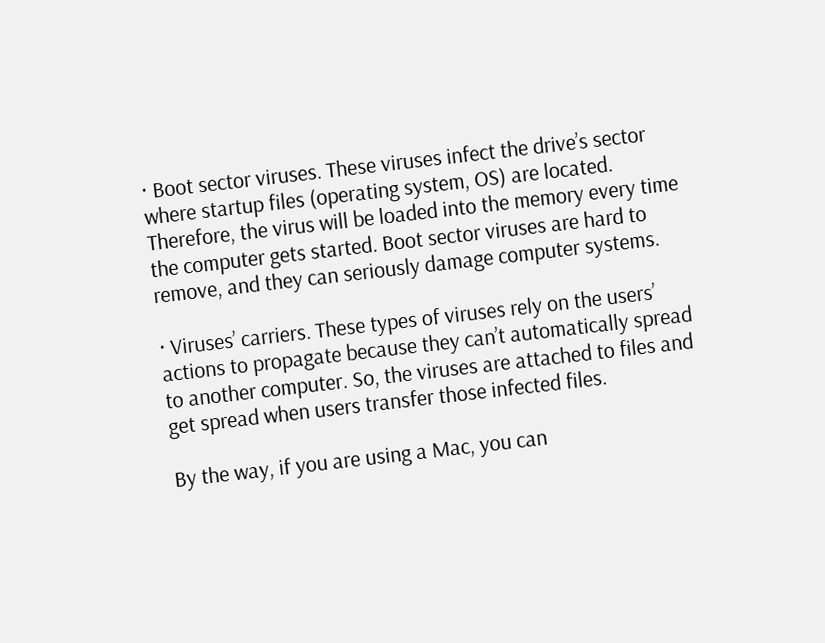· Boot sector viruses. These viruses infect the drive’s sector where startup files (operating system, OS) are located. Therefore, the virus will be loaded into the memory every time the computer gets started. Boot sector viruses are hard to remove, and they can seriously damage computer systems.

· Viruses’ carriers. These types of viruses rely on the users’ actions to propagate because they can’t automatically spread to another computer. So, the viruses are attached to files and get spread when users transfer those infected files.

By the way, if you are using a Mac, you can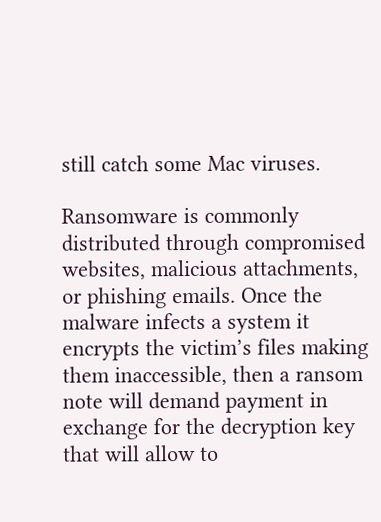still catch some Mac viruses.

Ransomware is commonly distributed through compromised websites, malicious attachments, or phishing emails. Once the malware infects a system it encrypts the victim’s files making them inaccessible, then a ransom note will demand payment in exchange for the decryption key that will allow to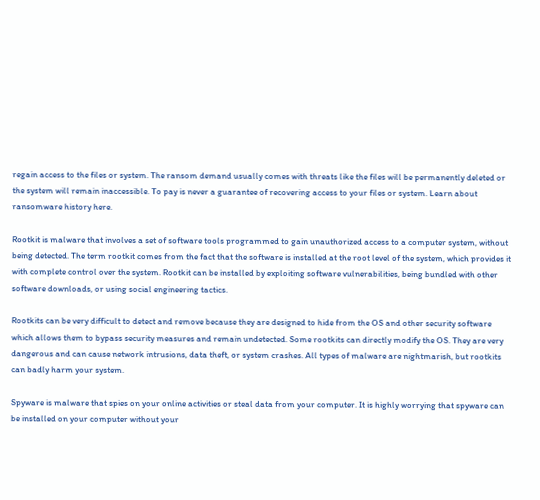regain access to the files or system. The ransom demand usually comes with threats like the files will be permanently deleted or the system will remain inaccessible. To pay is never a guarantee of recovering access to your files or system. Learn about ransomware history here.

Rootkit is malware that involves a set of software tools programmed to gain unauthorized access to a computer system, without being detected. The term rootkit comes from the fact that the software is installed at the root level of the system, which provides it with complete control over the system. Rootkit can be installed by exploiting software vulnerabilities, being bundled with other software downloads, or using social engineering tactics.

Rootkits can be very difficult to detect and remove because they are designed to hide from the OS and other security software which allows them to bypass security measures and remain undetected. Some rootkits can directly modify the OS. They are very dangerous and can cause network intrusions, data theft, or system crashes. All types of malware are nightmarish, but rootkits can badly harm your system.

Spyware is malware that spies on your online activities or steal data from your computer. It is highly worrying that spyware can be installed on your computer without your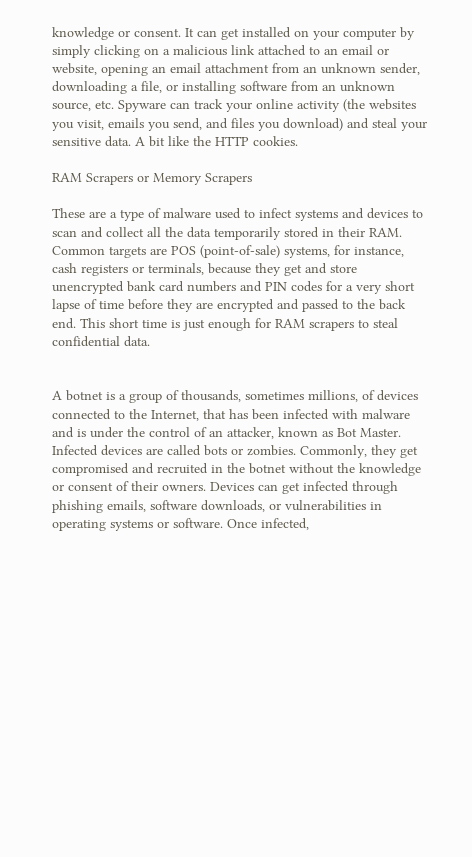knowledge or consent. It can get installed on your computer by simply clicking on a malicious link attached to an email or website, opening an email attachment from an unknown sender, downloading a file, or installing software from an unknown source, etc. Spyware can track your online activity (the websites you visit, emails you send, and files you download) and steal your sensitive data. A bit like the HTTP cookies.

RAM Scrapers or Memory Scrapers

These are a type of malware used to infect systems and devices to scan and collect all the data temporarily stored in their RAM. Common targets are POS (point-of-sale) systems, for instance, cash registers or terminals, because they get and store unencrypted bank card numbers and PIN codes for a very short lapse of time before they are encrypted and passed to the back end. This short time is just enough for RAM scrapers to steal confidential data.


A botnet is a group of thousands, sometimes millions, of devices connected to the Internet, that has been infected with malware and is under the control of an attacker, known as Bot Master. Infected devices are called bots or zombies. Commonly, they get compromised and recruited in the botnet without the knowledge or consent of their owners. Devices can get infected through phishing emails, software downloads, or vulnerabilities in operating systems or software. Once infected,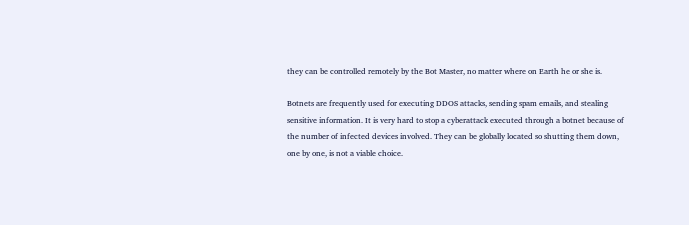they can be controlled remotely by the Bot Master, no matter where on Earth he or she is.

Botnets are frequently used for executing DDOS attacks, sending spam emails, and stealing sensitive information. It is very hard to stop a cyberattack executed through a botnet because of the number of infected devices involved. They can be globally located so shutting them down, one by one, is not a viable choice.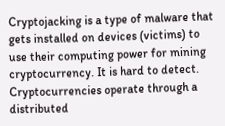Cryptojacking is a type of malware that gets installed on devices (victims) to use their computing power for mining cryptocurrency. It is hard to detect. Cryptocurrencies operate through a distributed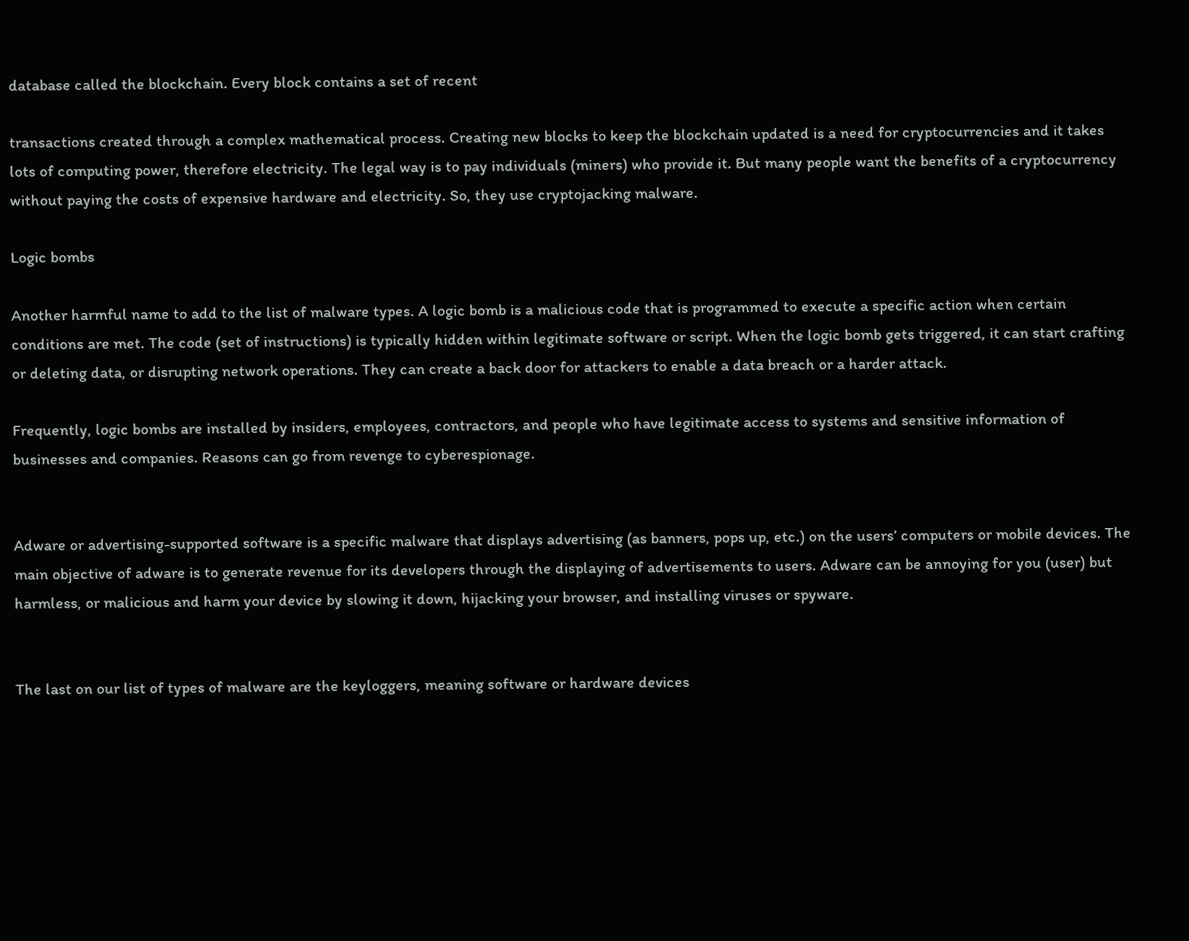database called the blockchain. Every block contains a set of recent

transactions created through a complex mathematical process. Creating new blocks to keep the blockchain updated is a need for cryptocurrencies and it takes lots of computing power, therefore electricity. The legal way is to pay individuals (miners) who provide it. But many people want the benefits of a cryptocurrency without paying the costs of expensive hardware and electricity. So, they use cryptojacking malware.

Logic bombs

Another harmful name to add to the list of malware types. A logic bomb is a malicious code that is programmed to execute a specific action when certain conditions are met. The code (set of instructions) is typically hidden within legitimate software or script. When the logic bomb gets triggered, it can start crafting or deleting data, or disrupting network operations. They can create a back door for attackers to enable a data breach or a harder attack.

Frequently, logic bombs are installed by insiders, employees, contractors, and people who have legitimate access to systems and sensitive information of businesses and companies. Reasons can go from revenge to cyberespionage.


Adware or advertising-supported software is a specific malware that displays advertising (as banners, pops up, etc.) on the users’ computers or mobile devices. The main objective of adware is to generate revenue for its developers through the displaying of advertisements to users. Adware can be annoying for you (user) but harmless, or malicious and harm your device by slowing it down, hijacking your browser, and installing viruses or spyware.


The last on our list of types of malware are the keyloggers, meaning software or hardware devices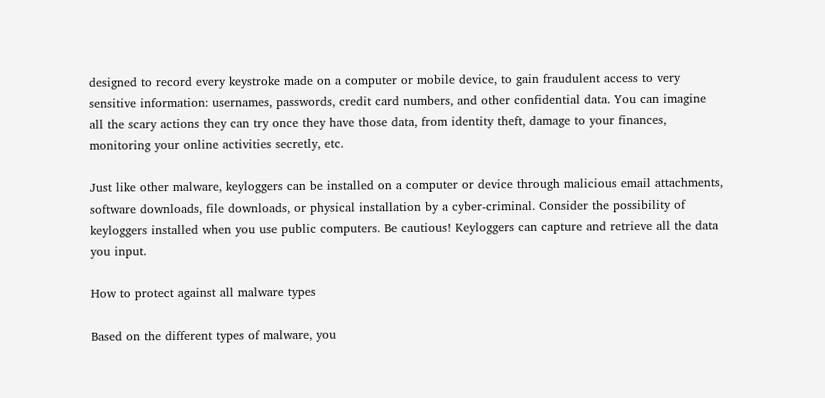designed to record every keystroke made on a computer or mobile device, to gain fraudulent access to very sensitive information: usernames, passwords, credit card numbers, and other confidential data. You can imagine all the scary actions they can try once they have those data, from identity theft, damage to your finances, monitoring your online activities secretly, etc.

Just like other malware, keyloggers can be installed on a computer or device through malicious email attachments, software downloads, file downloads, or physical installation by a cyber-criminal. Consider the possibility of keyloggers installed when you use public computers. Be cautious! Keyloggers can capture and retrieve all the data you input.

How to protect against all malware types

Based on the different types of malware, you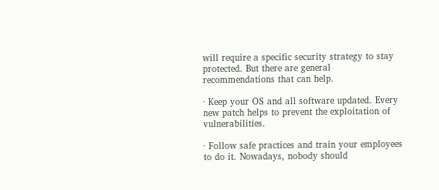will require a specific security strategy to stay protected. But there are general recommendations that can help.

· Keep your OS and all software updated. Every new patch helps to prevent the exploitation of vulnerabilities.

· Follow safe practices and train your employees to do it. Nowadays, nobody should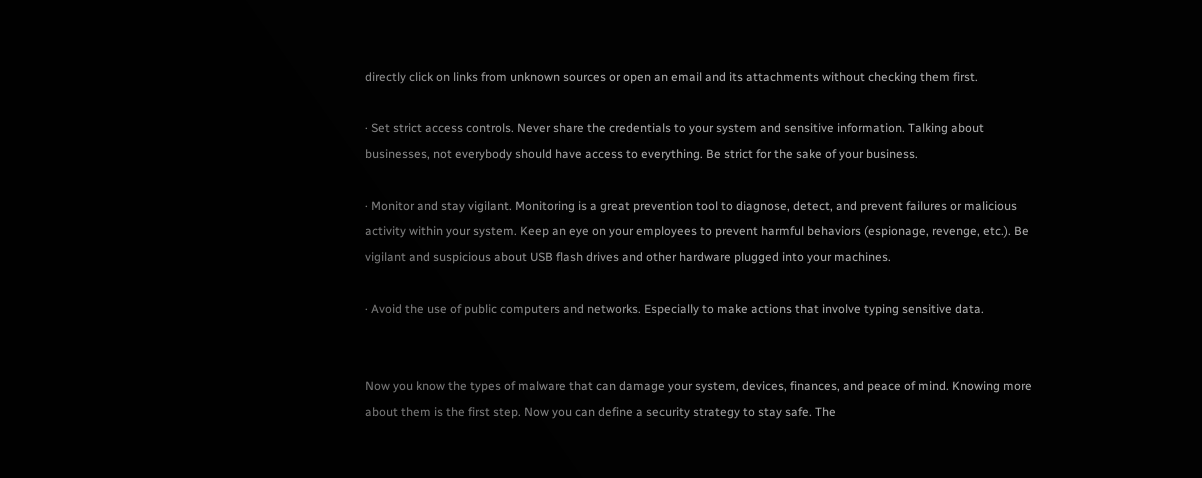directly click on links from unknown sources or open an email and its attachments without checking them first.

· Set strict access controls. Never share the credentials to your system and sensitive information. Talking about businesses, not everybody should have access to everything. Be strict for the sake of your business.

· Monitor and stay vigilant. Monitoring is a great prevention tool to diagnose, detect, and prevent failures or malicious activity within your system. Keep an eye on your employees to prevent harmful behaviors (espionage, revenge, etc.). Be vigilant and suspicious about USB flash drives and other hardware plugged into your machines.

· Avoid the use of public computers and networks. Especially to make actions that involve typing sensitive data.


Now you know the types of malware that can damage your system, devices, finances, and peace of mind. Knowing more about them is the first step. Now you can define a security strategy to stay safe. The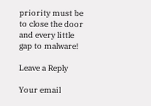priority must be to close the door and every little gap to malware!

Leave a Reply

Your email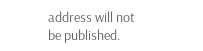address will not be published.